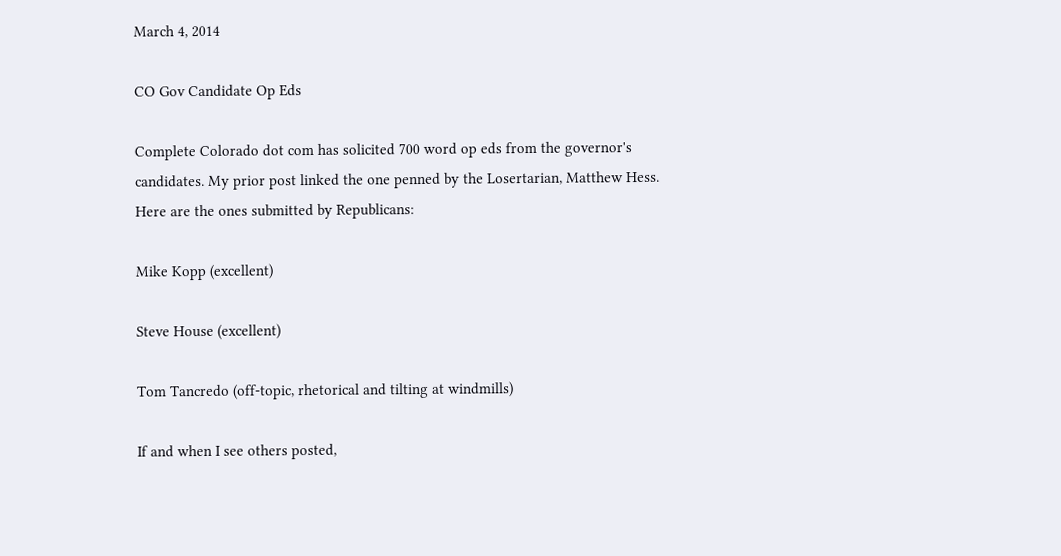March 4, 2014

CO Gov Candidate Op Eds

Complete Colorado dot com has solicited 700 word op eds from the governor's candidates. My prior post linked the one penned by the Losertarian, Matthew Hess. Here are the ones submitted by Republicans:

Mike Kopp (excellent)

Steve House (excellent)

Tom Tancredo (off-topic, rhetorical and tilting at windmills)

If and when I see others posted,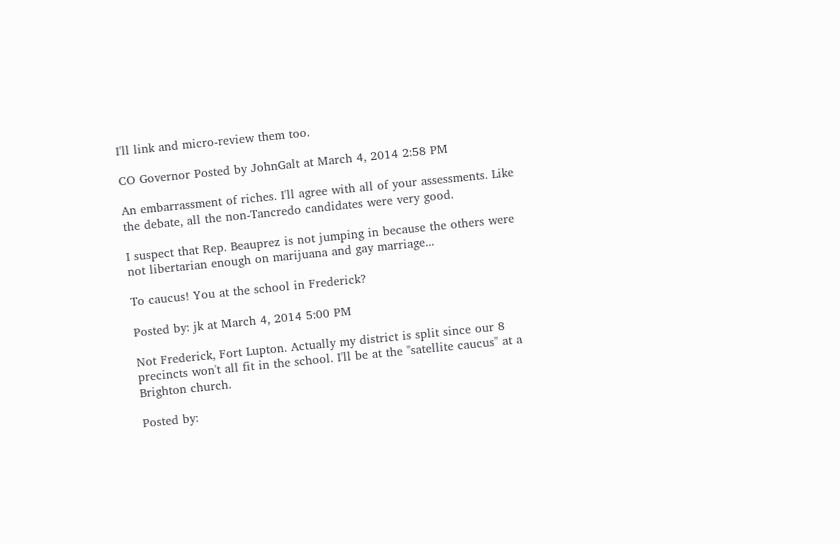I'll link and micro-review them too.

CO Governor Posted by JohnGalt at March 4, 2014 2:58 PM

An embarrassment of riches. I'll agree with all of your assessments. Like the debate, all the non-Tancredo candidates were very good.

I suspect that Rep. Beauprez is not jumping in because the others were not libertarian enough on marijuana and gay marriage...

To caucus! You at the school in Frederick?

Posted by: jk at March 4, 2014 5:00 PM

Not Frederick, Fort Lupton. Actually my district is split since our 8 precincts won't all fit in the school. I'll be at the "satellite caucus" at a Brighton church.

Posted by: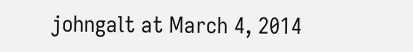johngalt at March 4, 2014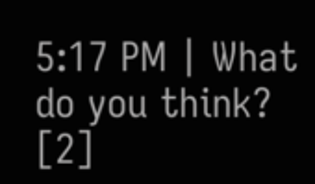5:17 PM | What do you think? [2]